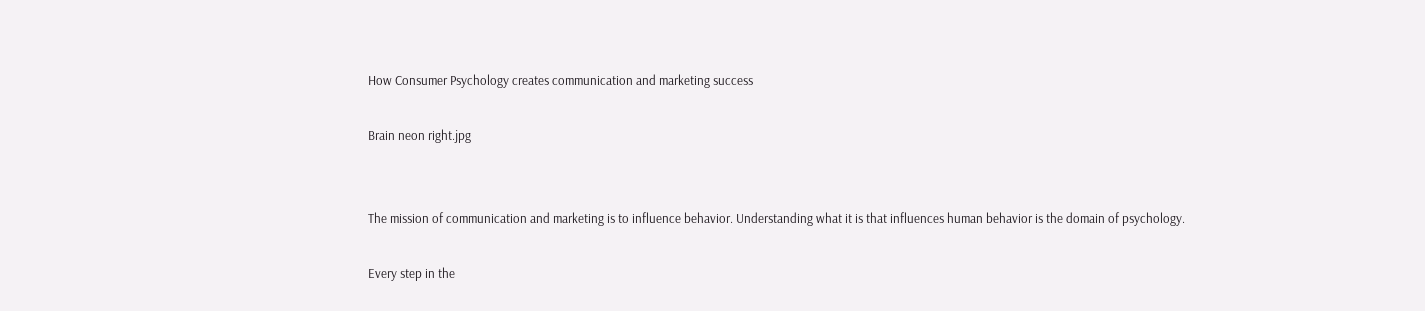How Consumer Psychology creates communication and marketing success

Brain neon right.jpg


The mission of communication and marketing is to influence behavior. Understanding what it is that influences human behavior is the domain of psychology.

Every step in the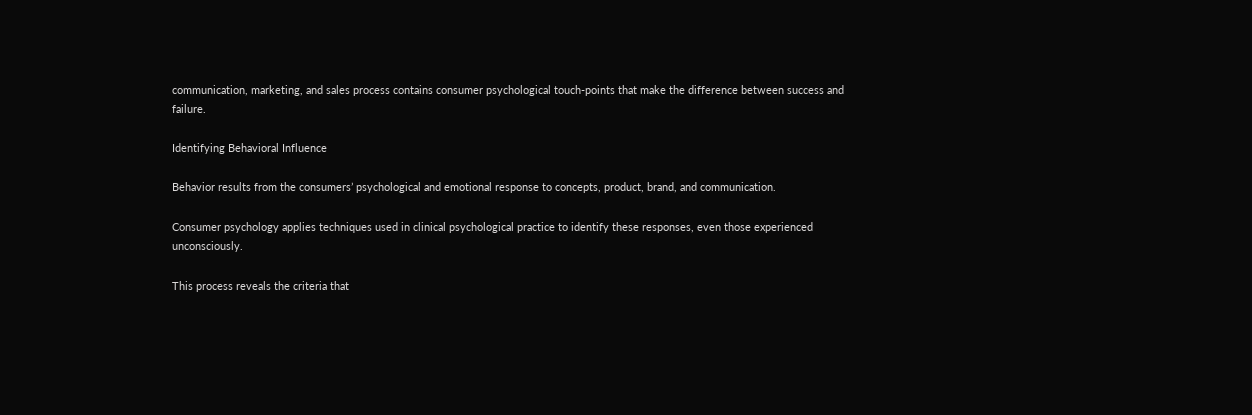communication, marketing, and sales process contains consumer psychological touch-points that make the difference between success and failure.

Identifying Behavioral Influence

Behavior results from the consumers’ psychological and emotional response to concepts, product, brand, and communication.

Consumer psychology applies techniques used in clinical psychological practice to identify these responses, even those experienced unconsciously.

This process reveals the criteria that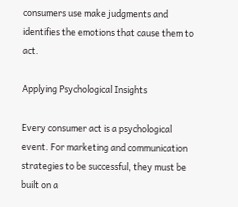consumers use make judgments and identifies the emotions that cause them to act.

Applying Psychological Insights

Every consumer act is a psychological event. For marketing and communication strategies to be successful, they must be built on a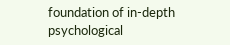foundation of in-depth psychological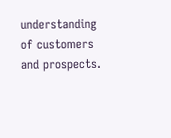understanding of customers and prospects.